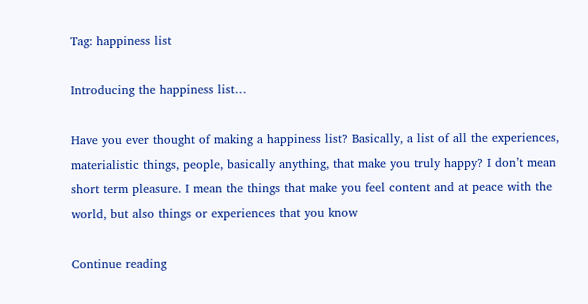Tag: happiness list

Introducing the happiness list…

Have you ever thought of making a happiness list? Basically, a list of all the experiences, materialistic things, people, basically anything, that make you truly happy? I don’t mean short term pleasure. I mean the things that make you feel content and at peace with the world, but also things or experiences that you know

Continue reading